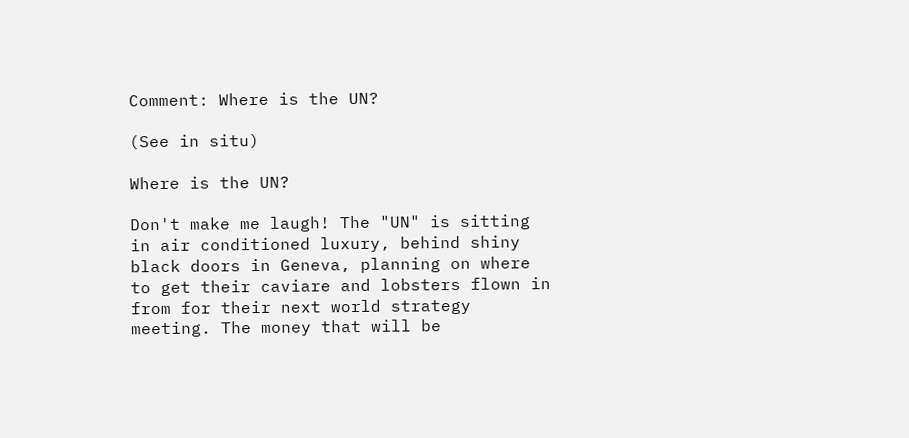Comment: Where is the UN?

(See in situ)

Where is the UN?

Don't make me laugh! The "UN" is sitting in air conditioned luxury, behind shiny black doors in Geneva, planning on where to get their caviare and lobsters flown in from for their next world strategy meeting. The money that will be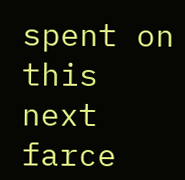spent on this next farce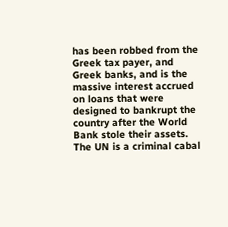has been robbed from the Greek tax payer, and Greek banks, and is the massive interest accrued on loans that were designed to bankrupt the country after the World Bank stole their assets.
The UN is a criminal cabal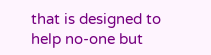that is designed to help no-one but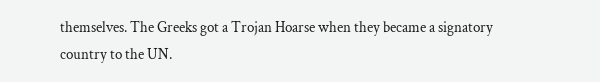themselves. The Greeks got a Trojan Hoarse when they became a signatory
country to the UN.